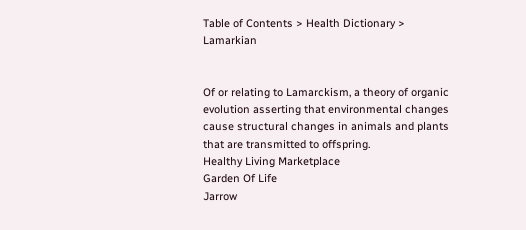Table of Contents > Health Dictionary > Lamarkian


Of or relating to Lamarckism, a theory of organic evolution asserting that environmental changes cause structural changes in animals and plants that are transmitted to offspring.
Healthy Living Marketplace
Garden Of Life
Jarrow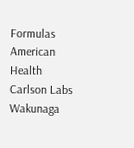Formulas
American Health
Carlson Labs
Wakunaga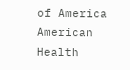of America
American Health